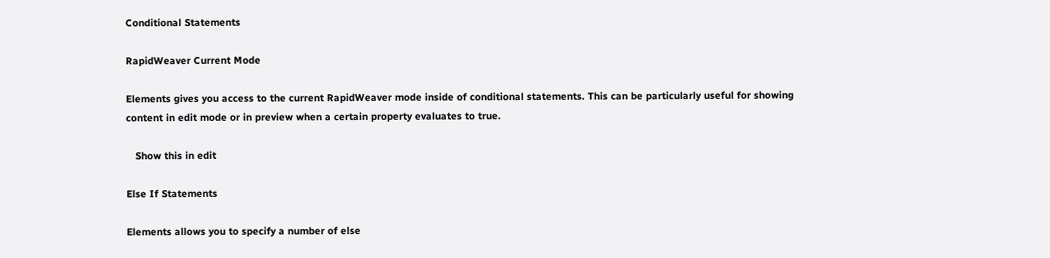Conditional Statements

RapidWeaver Current Mode

Elements gives you access to the current RapidWeaver mode inside of conditional statements. This can be particularly useful for showing content in edit mode or in preview when a certain property evaluates to true.

   Show this in edit

Else If Statements

Elements allows you to specify a number of else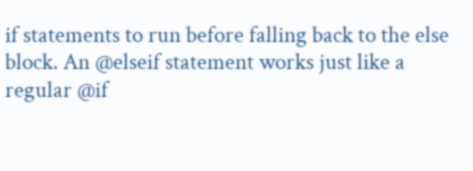if statements to run before falling back to the else block. An @elseif statement works just like a regular @if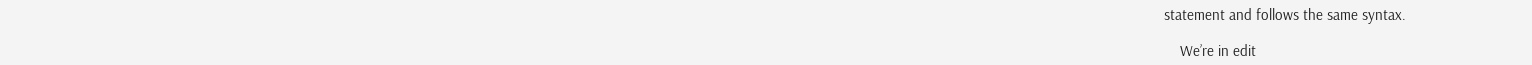statement and follows the same syntax.

    We’re in edit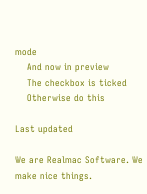mode
    And now in preview
    The checkbox is ticked
    Otherwise do this

Last updated

We are Realmac Software. We make nice things.